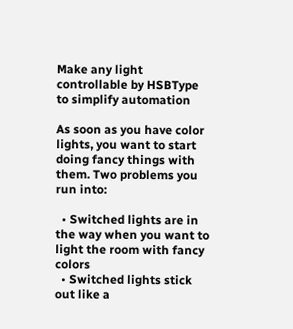Make any light controllable by HSBType to simplify automation

As soon as you have color lights, you want to start doing fancy things with them. Two problems you run into:

  • Switched lights are in the way when you want to light the room with fancy colors
  • Switched lights stick out like a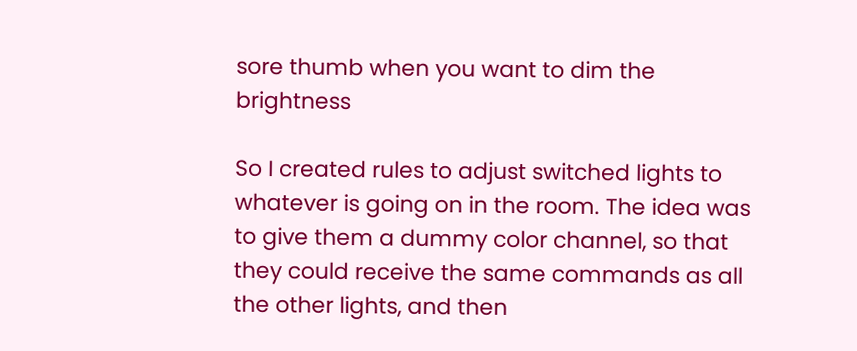sore thumb when you want to dim the brightness

So I created rules to adjust switched lights to whatever is going on in the room. The idea was to give them a dummy color channel, so that they could receive the same commands as all the other lights, and then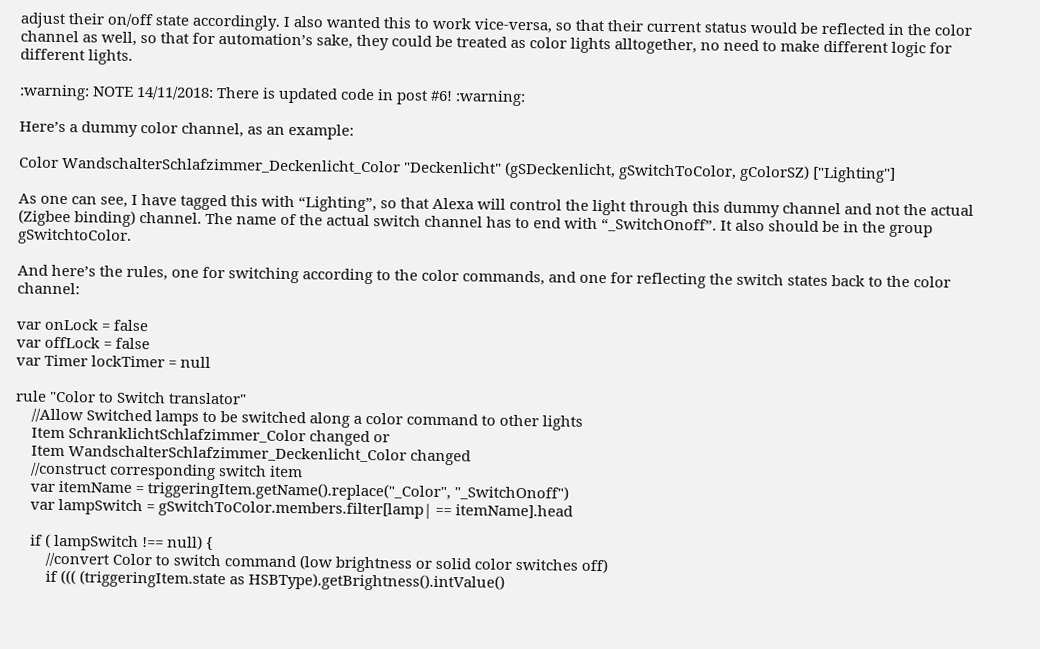adjust their on/off state accordingly. I also wanted this to work vice-versa, so that their current status would be reflected in the color channel as well, so that for automation’s sake, they could be treated as color lights alltogether, no need to make different logic for different lights.

:warning: NOTE 14/11/2018: There is updated code in post #6! :warning:

Here’s a dummy color channel, as an example:

Color WandschalterSchlafzimmer_Deckenlicht_Color "Deckenlicht" (gSDeckenlicht, gSwitchToColor, gColorSZ) ["Lighting"]

As one can see, I have tagged this with “Lighting”, so that Alexa will control the light through this dummy channel and not the actual (Zigbee binding) channel. The name of the actual switch channel has to end with “_SwitchOnoff”. It also should be in the group gSwitchtoColor.

And here’s the rules, one for switching according to the color commands, and one for reflecting the switch states back to the color channel:

var onLock = false
var offLock = false
var Timer lockTimer = null

rule "Color to Switch translator"
    //Allow Switched lamps to be switched along a color command to other lights
    Item SchranklichtSchlafzimmer_Color changed or
    Item WandschalterSchlafzimmer_Deckenlicht_Color changed
    //construct corresponding switch item
    var itemName = triggeringItem.getName().replace("_Color", "_SwitchOnoff")
    var lampSwitch = gSwitchToColor.members.filter[lamp| == itemName].head

    if ( lampSwitch !== null) {
        //convert Color to switch command (low brightness or solid color switches off)
        if ((( (triggeringItem.state as HSBType).getBrightness().intValue()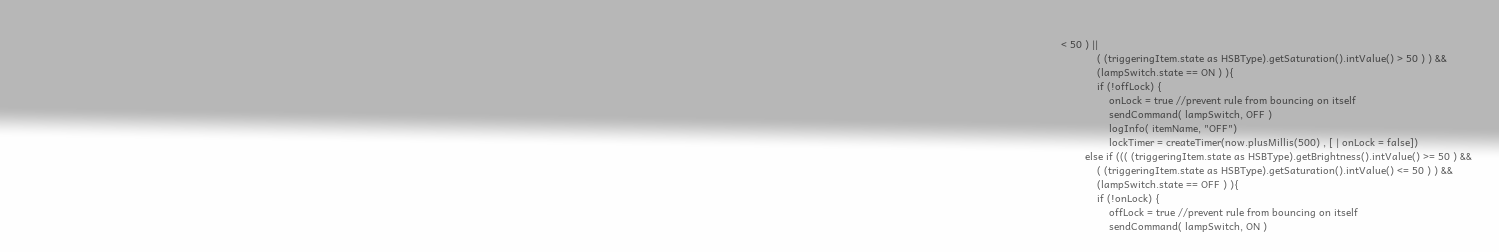< 50 ) ||
            ( (triggeringItem.state as HSBType).getSaturation().intValue() > 50 ) ) &&
            (lampSwitch.state == ON ) ){
            if (!offLock) {
                onLock = true //prevent rule from bouncing on itself
                sendCommand( lampSwitch, OFF )
                logInfo( itemName, "OFF")
                lockTimer = createTimer(now.plusMillis(500) , [ | onLock = false])
        else if ((( (triggeringItem.state as HSBType).getBrightness().intValue() >= 50 ) &&
            ( (triggeringItem.state as HSBType).getSaturation().intValue() <= 50 ) ) &&
            (lampSwitch.state == OFF ) ){
            if (!onLock) {
                offLock = true //prevent rule from bouncing on itself
                sendCommand( lampSwitch, ON )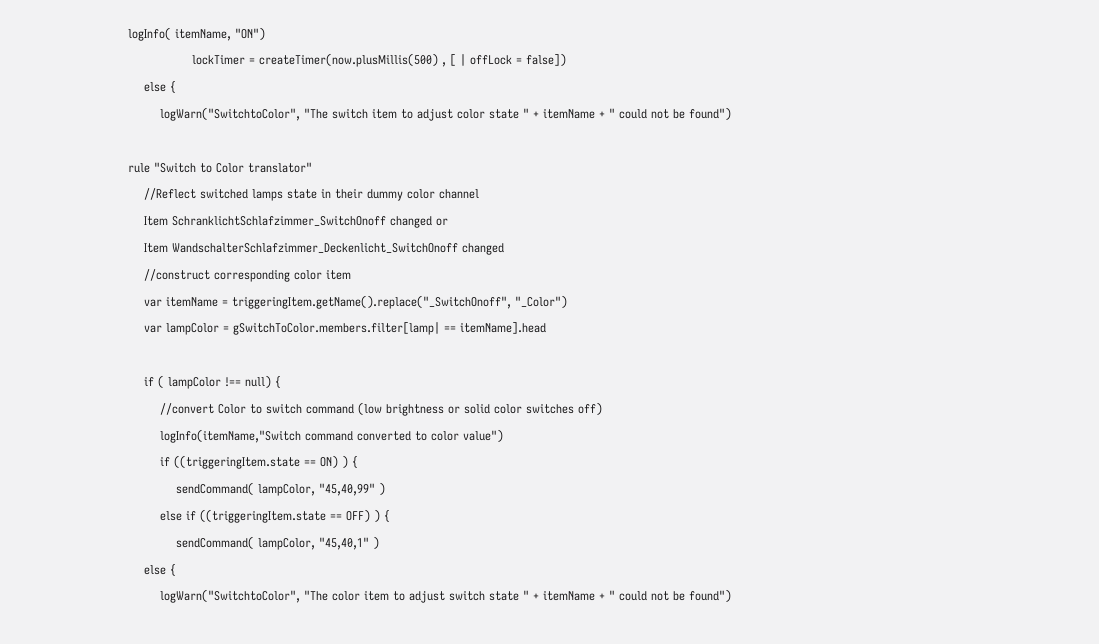logInfo( itemName, "ON")
                lockTimer = createTimer(now.plusMillis(500) , [ | offLock = false])
    else {
        logWarn("SwitchtoColor", "The switch item to adjust color state " + itemName + " could not be found")

rule "Switch to Color translator"
    //Reflect switched lamps state in their dummy color channel
    Item SchranklichtSchlafzimmer_SwitchOnoff changed or
    Item WandschalterSchlafzimmer_Deckenlicht_SwitchOnoff changed
    //construct corresponding color item
    var itemName = triggeringItem.getName().replace("_SwitchOnoff", "_Color")
    var lampColor = gSwitchToColor.members.filter[lamp| == itemName].head

    if ( lampColor !== null) {
        //convert Color to switch command (low brightness or solid color switches off)
        logInfo(itemName,"Switch command converted to color value")
        if ((triggeringItem.state == ON) ) {
            sendCommand( lampColor, "45,40,99" )
        else if ((triggeringItem.state == OFF) ) {
            sendCommand( lampColor, "45,40,1" )
    else {
        logWarn("SwitchtoColor", "The color item to adjust switch state " + itemName + " could not be found")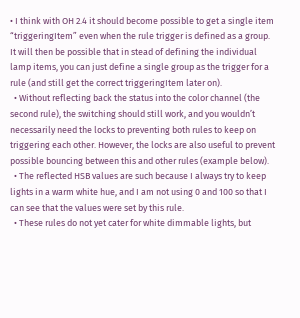• I think with OH 2.4 it should become possible to get a single item “triggeringItem” even when the rule trigger is defined as a group. It will then be possible that in stead of defining the individual lamp items, you can just define a single group as the trigger for a rule (and still get the correct triggeringItem later on).
  • Without reflecting back the status into the color channel (the second rule), the switching should still work, and you wouldn’t necessarily need the locks to preventing both rules to keep on triggering each other. However, the locks are also useful to prevent possible bouncing between this and other rules (example below).
  • The reflected HSB values are such because I always try to keep lights in a warm white hue, and I am not using 0 and 100 so that I can see that the values were set by this rule.
  • These rules do not yet cater for white dimmable lights, but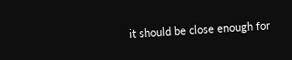it should be close enough for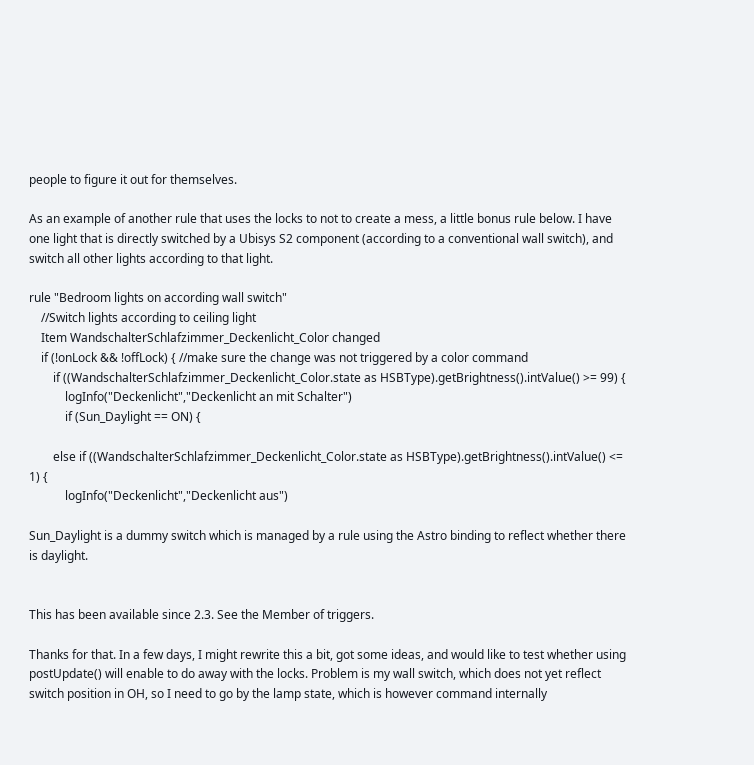people to figure it out for themselves.

As an example of another rule that uses the locks to not to create a mess, a little bonus rule below. I have one light that is directly switched by a Ubisys S2 component (according to a conventional wall switch), and switch all other lights according to that light.

rule "Bedroom lights on according wall switch"
    //Switch lights according to ceiling light
    Item WandschalterSchlafzimmer_Deckenlicht_Color changed
    if (!onLock && !offLock) { //make sure the change was not triggered by a color command
        if ((WandschalterSchlafzimmer_Deckenlicht_Color.state as HSBType).getBrightness().intValue() >= 99) {
            logInfo("Deckenlicht","Deckenlicht an mit Schalter")
            if (Sun_Daylight == ON) {

        else if ((WandschalterSchlafzimmer_Deckenlicht_Color.state as HSBType).getBrightness().intValue() <= 1) {
            logInfo("Deckenlicht","Deckenlicht aus")

Sun_Daylight is a dummy switch which is managed by a rule using the Astro binding to reflect whether there is daylight.


This has been available since 2.3. See the Member of triggers.

Thanks for that. In a few days, I might rewrite this a bit, got some ideas, and would like to test whether using postUpdate() will enable to do away with the locks. Problem is my wall switch, which does not yet reflect switch position in OH, so I need to go by the lamp state, which is however command internally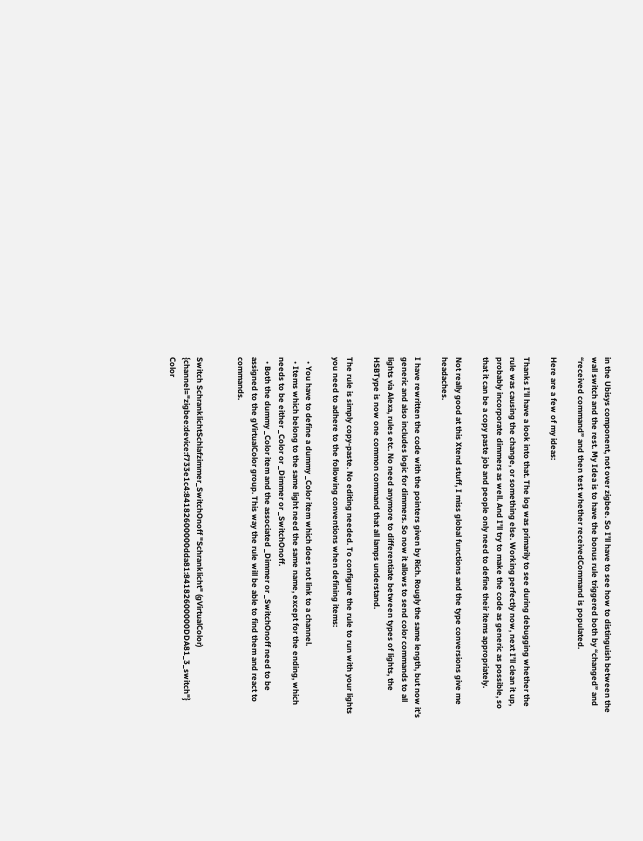in the Ubisys component, not over zigbee. So I’ll have to see how to distinguish between the wall switch and the rest. My Idea is to have the bonus rule triggered both by “changed” and “received command” and then test whether receivedCommand is populated.

Here are a few of my ideas:

Thanks I’ll have a look into that. The log was primarily to see during debugging whether the rule was causing the change, or something else. Working perfectly now, next I’ll clean it up, probably incorporate dimmers as well. And I’ll try to make the code as generic as possible, so that it can be a copy paste job and people only need to define their items appropriately.

Not really good at this Xtend stuff, I miss global functions and the type conversions give me headaches.

I have rewritten the code with the pointers given by Rich. Rougly the same length, but now it’s generic and also includes logic for dimmers. So now it allows to send color commands to all lights via Alexa, rules etc. No need anymore to differentiate between types of lights, the HSBType is now one common command that all lamps understand.

The rule is simply copy-paste. No editing needed. To configure the rule to run with your lights you need to adhere to the following conventions when defining items:

  • You have to define a dummy _Color item which does not link to a channel.
  • Items which belong to the same light need the same name, except for the ending, which needs to be either _Color or _Dimmer or _SwitchOnoff.
  • Both the dummy _Color item and the associated _Dimmer or _SwitchOnoff need to be assigned to the gVirtualColor group. This way the rule will be able to find them and react to commands.


Switch SchranklichtSchlafzimmer_SwitchOnoff "Schranklicht" (gVirtualColor)                        {channel="zigbee:device:f733e1c4:84182600000dda81:84182600000DDA81_3_switch"}
Color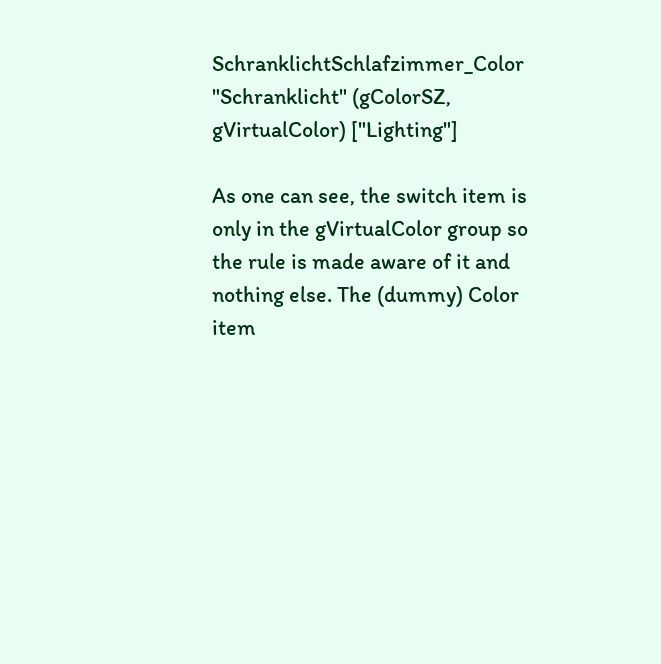SchranklichtSchlafzimmer_Color       "Schranklicht" (gColorSZ, gVirtualColor) ["Lighting"]

As one can see, the switch item is only in the gVirtualColor group so the rule is made aware of it and nothing else. The (dummy) Color item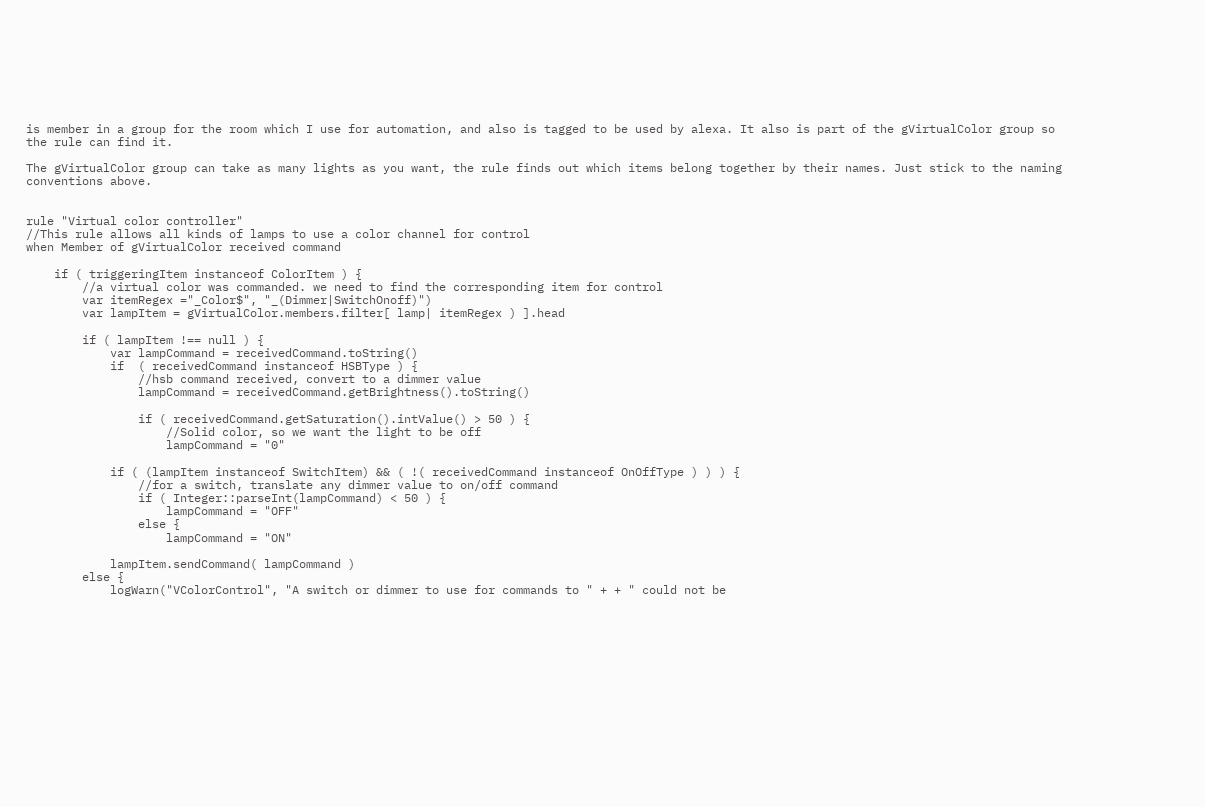is member in a group for the room which I use for automation, and also is tagged to be used by alexa. It also is part of the gVirtualColor group so the rule can find it.

The gVirtualColor group can take as many lights as you want, the rule finds out which items belong together by their names. Just stick to the naming conventions above.


rule "Virtual color controller"
//This rule allows all kinds of lamps to use a color channel for control
when Member of gVirtualColor received command

    if ( triggeringItem instanceof ColorItem ) {
        //a virtual color was commanded. we need to find the corresponding item for control
        var itemRegex ="_Color$", "_(Dimmer|SwitchOnoff)")
        var lampItem = gVirtualColor.members.filter[ lamp| itemRegex ) ].head

        if ( lampItem !== null ) {
            var lampCommand = receivedCommand.toString()
            if  ( receivedCommand instanceof HSBType ) {
                //hsb command received, convert to a dimmer value
                lampCommand = receivedCommand.getBrightness().toString()

                if ( receivedCommand.getSaturation().intValue() > 50 ) {
                    //Solid color, so we want the light to be off
                    lampCommand = "0"

            if ( (lampItem instanceof SwitchItem) && ( !( receivedCommand instanceof OnOffType ) ) ) {
                //for a switch, translate any dimmer value to on/off command
                if ( Integer::parseInt(lampCommand) < 50 ) {
                    lampCommand = "OFF"
                else {
                    lampCommand = "ON"

            lampItem.sendCommand( lampCommand )
        else {
            logWarn("VColorControl", "A switch or dimmer to use for commands to " + + " could not be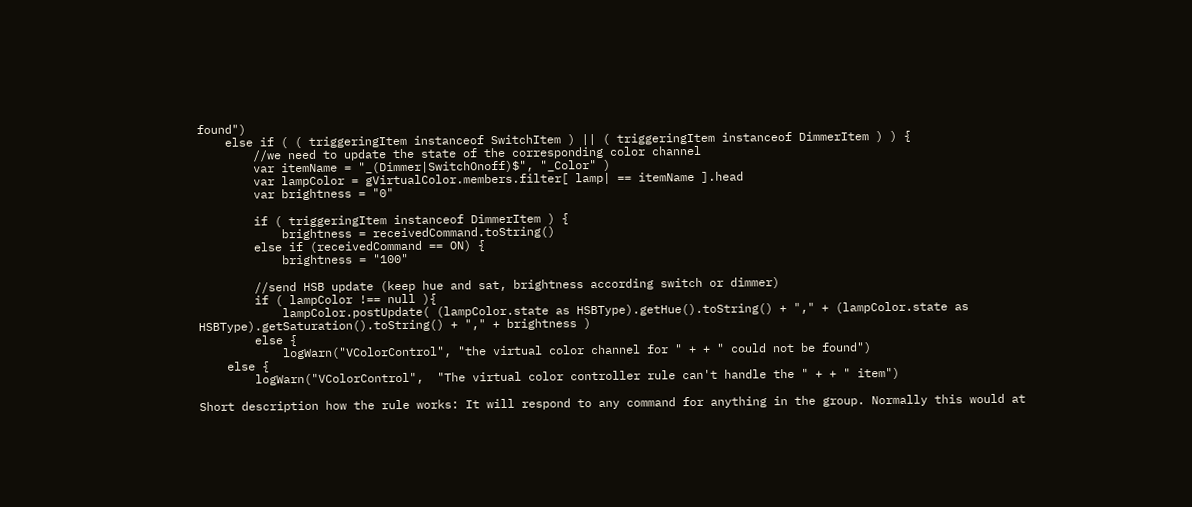found")
    else if ( ( triggeringItem instanceof SwitchItem ) || ( triggeringItem instanceof DimmerItem ) ) {
        //we need to update the state of the corresponding color channel
        var itemName = "_(Dimmer|SwitchOnoff)$", "_Color" )
        var lampColor = gVirtualColor.members.filter[ lamp| == itemName ].head
        var brightness = "0"

        if ( triggeringItem instanceof DimmerItem ) {
            brightness = receivedCommand.toString()
        else if (receivedCommand == ON) {
            brightness = "100"

        //send HSB update (keep hue and sat, brightness according switch or dimmer)
        if ( lampColor !== null ){
            lampColor.postUpdate( (lampColor.state as HSBType).getHue().toString() + "," + (lampColor.state as HSBType).getSaturation().toString() + "," + brightness )
        else {
            logWarn("VColorControl", "the virtual color channel for " + + " could not be found")
    else {
        logWarn("VColorControl",  "The virtual color controller rule can't handle the " + + " item")

Short description how the rule works: It will respond to any command for anything in the group. Normally this would at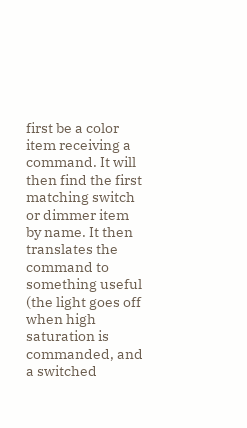first be a color item receiving a command. It will then find the first matching switch or dimmer item by name. It then translates the command to something useful (the light goes off when high saturation is commanded, and a switched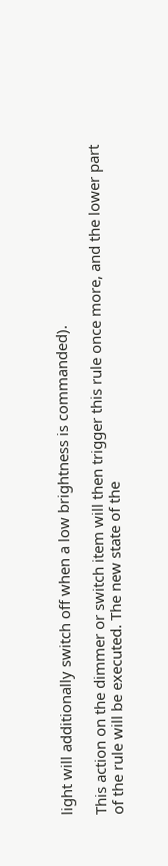light will additionally switch off when a low brightness is commanded).

This action on the dimmer or switch item will then trigger this rule once more, and the lower part of the rule will be executed. The new state of the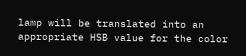lamp will be translated into an appropriate HSB value for the color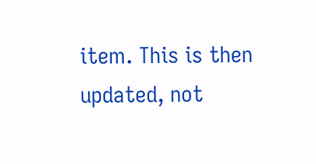item. This is then updated, not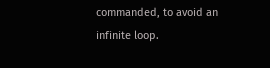commanded, to avoid an infinite loop.